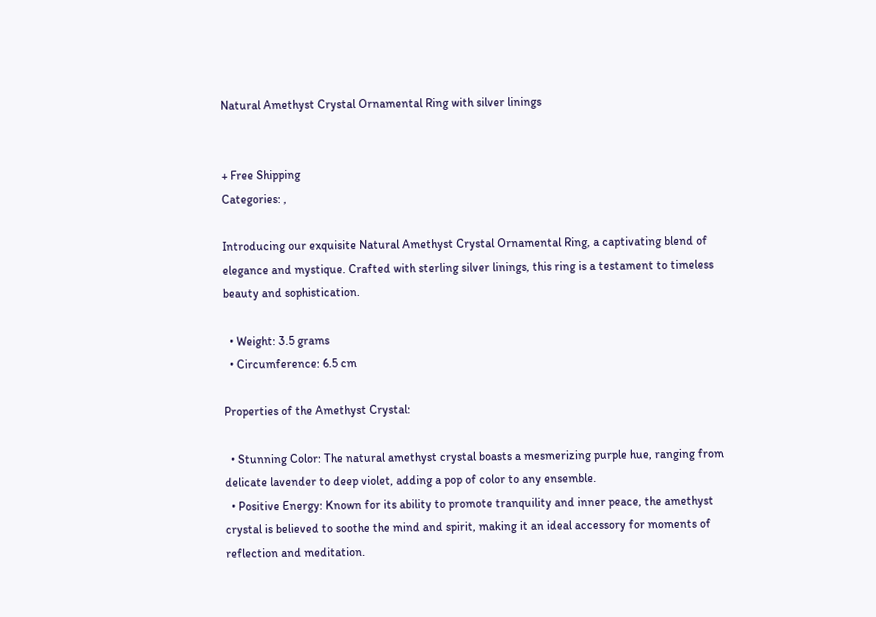Natural Amethyst Crystal Ornamental Ring with silver linings


+ Free Shipping
Categories: ,

Introducing our exquisite Natural Amethyst Crystal Ornamental Ring, a captivating blend of elegance and mystique. Crafted with sterling silver linings, this ring is a testament to timeless beauty and sophistication.

  • Weight: 3.5 grams
  • Circumference: 6.5 cm

Properties of the Amethyst Crystal:

  • Stunning Color: The natural amethyst crystal boasts a mesmerizing purple hue, ranging from delicate lavender to deep violet, adding a pop of color to any ensemble.
  • Positive Energy: Known for its ability to promote tranquility and inner peace, the amethyst crystal is believed to soothe the mind and spirit, making it an ideal accessory for moments of reflection and meditation.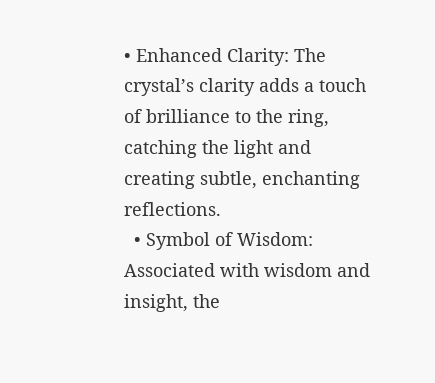• Enhanced Clarity: The crystal’s clarity adds a touch of brilliance to the ring, catching the light and creating subtle, enchanting reflections.
  • Symbol of Wisdom: Associated with wisdom and insight, the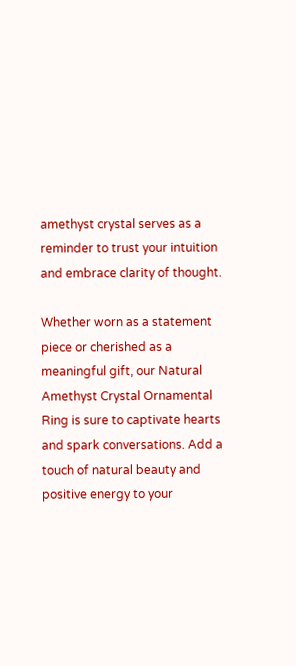amethyst crystal serves as a reminder to trust your intuition and embrace clarity of thought.

Whether worn as a statement piece or cherished as a meaningful gift, our Natural Amethyst Crystal Ornamental Ring is sure to captivate hearts and spark conversations. Add a touch of natural beauty and positive energy to your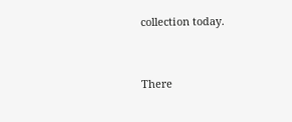collection today.


There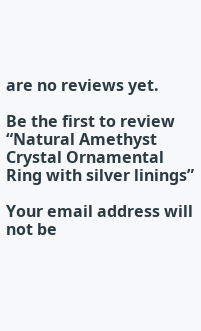are no reviews yet.

Be the first to review “Natural Amethyst Crystal Ornamental Ring with silver linings”

Your email address will not be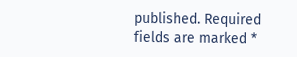published. Required fields are marked *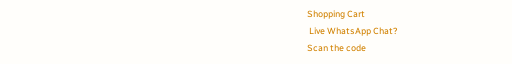Shopping Cart
 Live WhatsApp Chat?
Scan the code